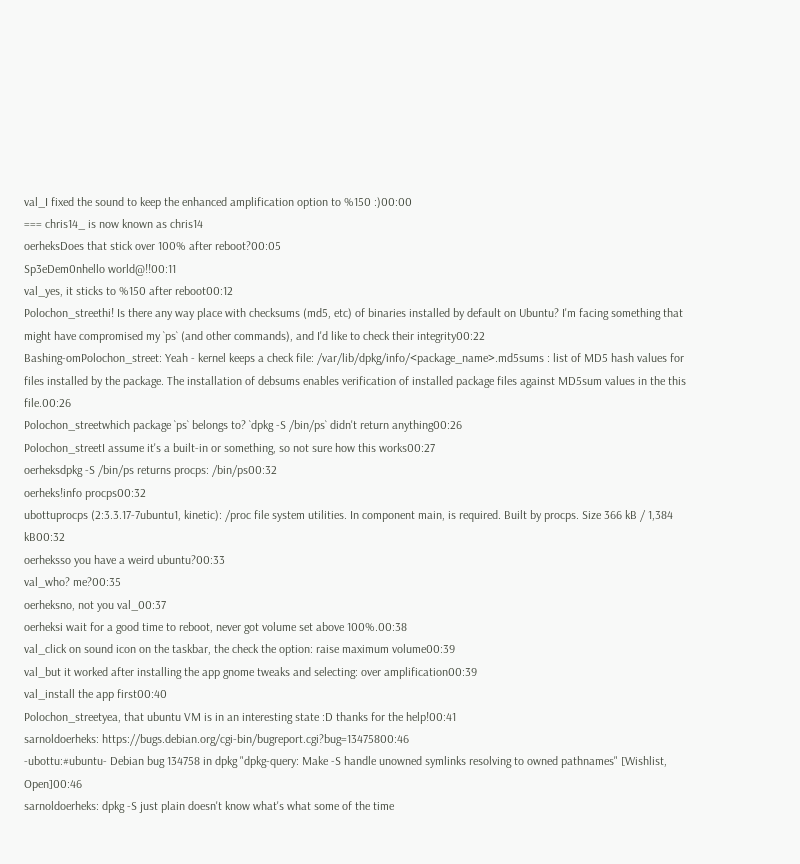val_I fixed the sound to keep the enhanced amplification option to %150 :)00:00
=== chris14_ is now known as chris14
oerheksDoes that stick over 100% after reboot?00:05
Sp3eDem0nhello world@!!00:11
val_yes, it sticks to %150 after reboot00:12
Polochon_streethi! Is there any way place with checksums (md5, etc) of binaries installed by default on Ubuntu? I'm facing something that might have compromised my `ps` (and other commands), and I'd like to check their integrity00:22
Bashing-omPolochon_street: Yeah - kernel keeps a check file: /var/lib/dpkg/info/<package_name>.md5sums : list of MD5 hash values for files installed by the package. The installation of debsums enables verification of installed package files against MD5sum values in the this file.00:26
Polochon_streetwhich package `ps` belongs to? `dpkg -S /bin/ps` didn't return anything00:26
Polochon_streetI assume it's a built-in or something, so not sure how this works00:27
oerheksdpkg -S /bin/ps returns procps: /bin/ps00:32
oerheks!info procps00:32
ubottuprocps (2:3.3.17-7ubuntu1, kinetic): /proc file system utilities. In component main, is required. Built by procps. Size 366 kB / 1,384 kB00:32
oerheksso you have a weird ubuntu?00:33
val_who? me?00:35
oerheksno, not you val_00:37
oerheksi wait for a good time to reboot, never got volume set above 100%.00:38
val_click on sound icon on the taskbar, the check the option: raise maximum volume00:39
val_but it worked after installing the app gnome tweaks and selecting: over amplification00:39
val_install the app first00:40
Polochon_streetyea, that ubuntu VM is in an interesting state :D thanks for the help!00:41
sarnoldoerheks: https://bugs.debian.org/cgi-bin/bugreport.cgi?bug=13475800:46
-ubottu:#ubuntu- Debian bug 134758 in dpkg "dpkg-query: Make -S handle unowned symlinks resolving to owned pathnames" [Wishlist, Open]00:46
sarnoldoerheks: dpkg -S just plain doesn't know what's what some of the time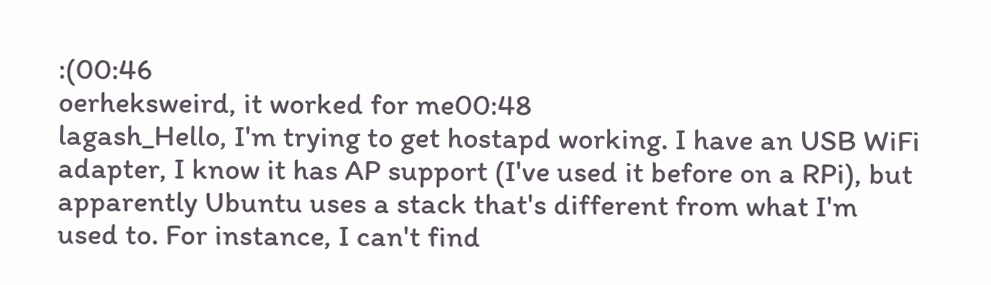:(00:46
oerheksweird, it worked for me00:48
lagash_Hello, I'm trying to get hostapd working. I have an USB WiFi adapter, I know it has AP support (I've used it before on a RPi), but apparently Ubuntu uses a stack that's different from what I'm used to. For instance, I can't find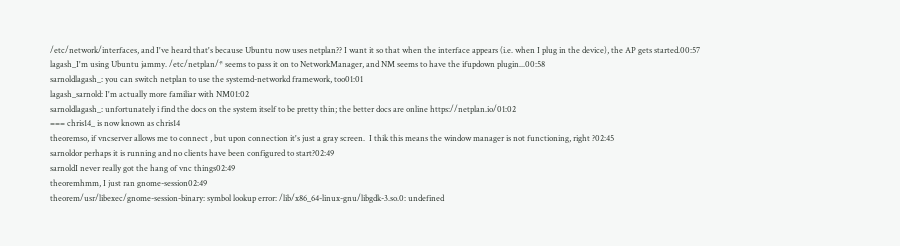/etc/network/interfaces, and I've heard that's because Ubuntu now uses netplan?? I want it so that when the interface appears (i.e. when I plug in the device), the AP gets started.00:57
lagash_I'm using Ubuntu jammy. /etc/netplan/* seems to pass it on to NetworkManager, and NM seems to have the ifupdown plugin...00:58
sarnoldlagash_: you can switch netplan to use the systemd-networkd framework, too01:01
lagash_sarnold: I'm actually more familiar with NM01:02
sarnoldlagash_: unfortunately i find the docs on the system itself to be pretty thin; the better docs are online https://netplan.io/01:02
=== chris14_ is now known as chris14
theoremso, if vncserver allows me to connect , but upon connection it's just a gray screen.  I thik this means the window manager is not functioning, right ?02:45
sarnoldor perhaps it is running and no clients have been configured to start?02:49
sarnoldI never really got the hang of vnc things02:49
theoremhmm, I just ran gnome-session02:49
theorem/usr/libexec/gnome-session-binary: symbol lookup error: /lib/x86_64-linux-gnu/libgdk-3.so.0: undefined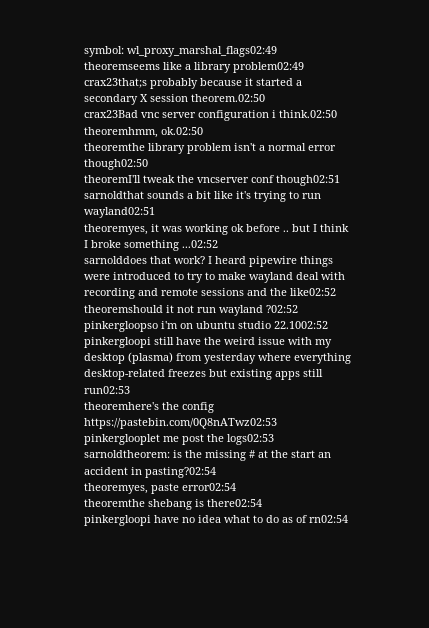symbol: wl_proxy_marshal_flags02:49
theoremseems like a library problem02:49
crax23that;s probably because it started a secondary X session theorem.02:50
crax23Bad vnc server configuration i think.02:50
theoremhmm, ok.02:50
theoremthe library problem isn't a normal error though02:50
theoremI'll tweak the vncserver conf though02:51
sarnoldthat sounds a bit like it's trying to run wayland02:51
theoremyes, it was working ok before .. but I think I broke something ...02:52
sarnolddoes that work? I heard pipewire things were introduced to try to make wayland deal with recording and remote sessions and the like02:52
theoremshould it not run wayland ?02:52
pinkergloopso i'm on ubuntu studio 22.1002:52
pinkergloopi still have the weird issue with my desktop (plasma) from yesterday where everything desktop-related freezes but existing apps still run02:53
theoremhere's the config https://pastebin.com/0Q8nATwz02:53
pinkerglooplet me post the logs02:53
sarnoldtheorem: is the missing # at the start an accident in pasting?02:54
theoremyes, paste error02:54
theoremthe shebang is there02:54
pinkergloopi have no idea what to do as of rn02:54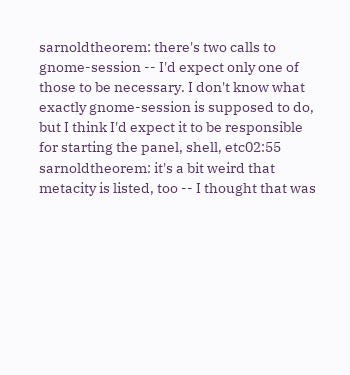sarnoldtheorem: there's two calls to gnome-session -- I'd expect only one of those to be necessary. I don't know what exactly gnome-session is supposed to do, but I think I'd expect it to be responsible for starting the panel, shell, etc02:55
sarnoldtheorem: it's a bit weird that metacity is listed, too -- I thought that was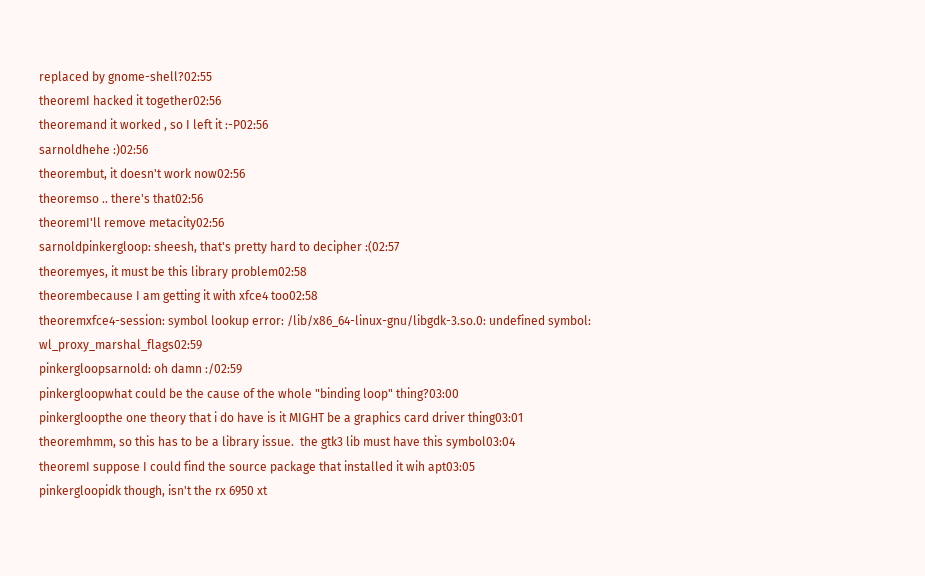replaced by gnome-shell?02:55
theoremI hacked it together02:56
theoremand it worked , so I left it :-P02:56
sarnoldhehe :)02:56
theorembut, it doesn't work now02:56
theoremso .. there's that02:56
theoremI'll remove metacity02:56
sarnoldpinkergloop: sheesh, that's pretty hard to decipher :(02:57
theoremyes, it must be this library problem02:58
theorembecause I am getting it with xfce4 too02:58
theoremxfce4-session: symbol lookup error: /lib/x86_64-linux-gnu/libgdk-3.so.0: undefined symbol: wl_proxy_marshal_flags02:59
pinkergloopsarnold: oh damn :/02:59
pinkergloopwhat could be the cause of the whole "binding loop" thing?03:00
pinkergloopthe one theory that i do have is it MIGHT be a graphics card driver thing03:01
theoremhmm, so this has to be a library issue.  the gtk3 lib must have this symbol03:04
theoremI suppose I could find the source package that installed it wih apt03:05
pinkergloopidk though, isn't the rx 6950 xt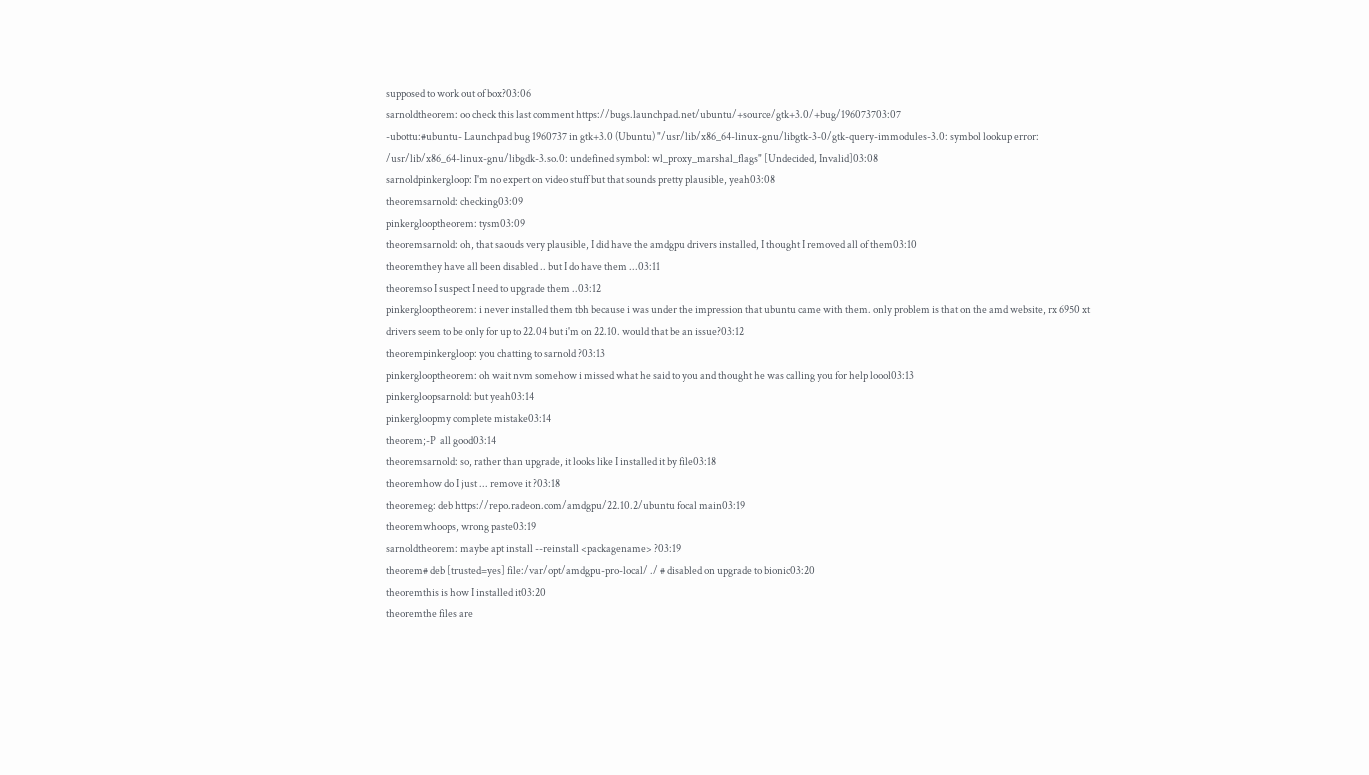supposed to work out of box?03:06
sarnoldtheorem: oo check this last comment https://bugs.launchpad.net/ubuntu/+source/gtk+3.0/+bug/196073703:07
-ubottu:#ubuntu- Launchpad bug 1960737 in gtk+3.0 (Ubuntu) "/usr/lib/x86_64-linux-gnu/libgtk-3-0/gtk-query-immodules-3.0: symbol lookup error: /usr/lib/x86_64-linux-gnu/libgdk-3.so.0: undefined symbol: wl_proxy_marshal_flags" [Undecided, Invalid]03:08
sarnoldpinkergloop: I'm no expert on video stuff but that sounds pretty plausible, yeah03:08
theoremsarnold: checking03:09
pinkerglooptheorem: tysm03:09
theoremsarnold: oh, that saouds very plausible, I did have the amdgpu drivers installed, I thought I removed all of them03:10
theoremthey have all been disabled .. but I do have them ...03:11
theoremso I suspect I need to upgrade them ..03:12
pinkerglooptheorem: i never installed them tbh because i was under the impression that ubuntu came with them. only problem is that on the amd website, rx 6950 xt drivers seem to be only for up to 22.04 but i'm on 22.10. would that be an issue?03:12
theorempinkergloop: you chatting to sarnold ?03:13
pinkerglooptheorem: oh wait nvm somehow i missed what he said to you and thought he was calling you for help loool03:13
pinkergloopsarnold: but yeah03:14
pinkergloopmy complete mistake03:14
theorem;-P  all good03:14
theoremsarnold: so, rather than upgrade, it looks like I installed it by file03:18
theoremhow do I just ... remove it ?03:18
theoremeg: deb https://repo.radeon.com/amdgpu/22.10.2/ubuntu focal main03:19
theoremwhoops, wrong paste03:19
sarnoldtheorem: maybe apt install --reinstall <packagename> ?03:19
theorem# deb [trusted=yes] file:/var/opt/amdgpu-pro-local/ ./ # disabled on upgrade to bionic03:20
theoremthis is how I installed it03:20
theoremthe files are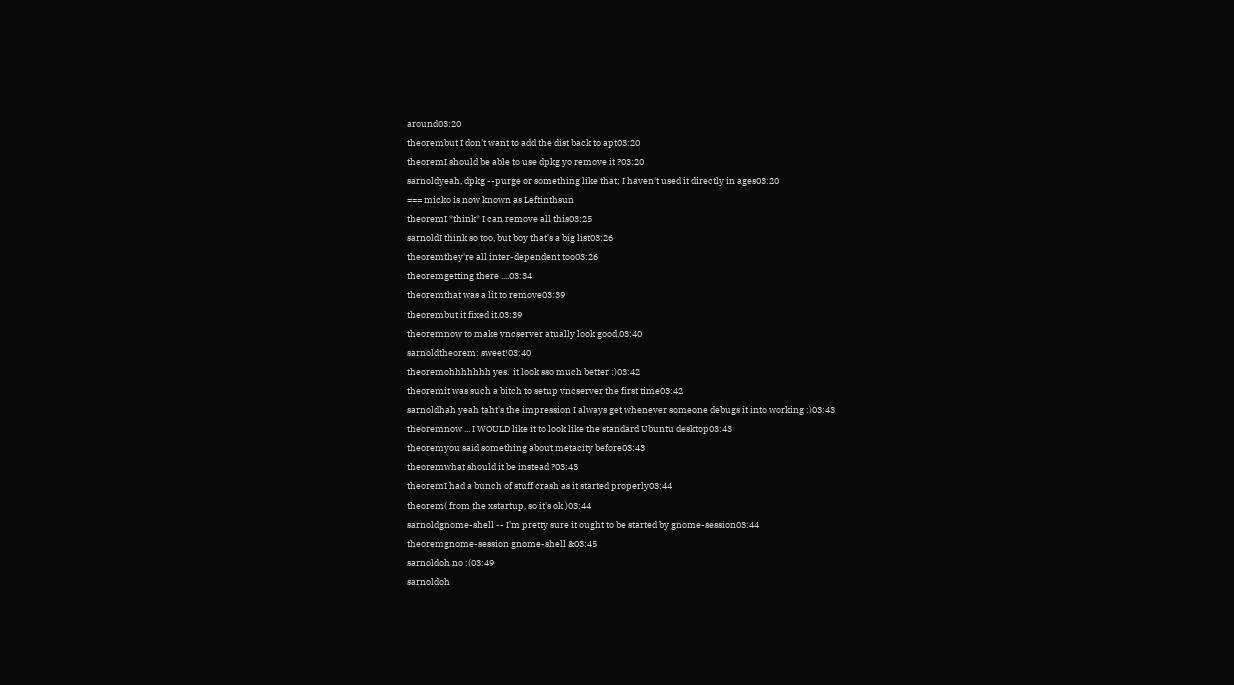around03:20
theorembut I don't want to add the dist back to apt03:20
theoremI should be able to use dpkg yo remove it ?03:20
sarnoldyeah, dpkg --purge or something like that; I haven't used it directly in ages03:20
=== micko is now known as Leftinthsun
theoremI *think* I can remove all this03:25
sarnoldI think so too, but boy that's a big list03:26
theoremthey're all inter-dependent too03:26
theoremgetting there ....03:34
theoremthat was a lit to remove03:39
theorembut it fixed it.03:39
theoremnow to make vncserver atually look good.03:40
sarnoldtheorem: sweet!03:40
theoremohhhhhhh yes.  it look sso much better :)03:42
theoremit was such a bitch to setup vncserver the first time03:42
sarnoldhah yeah taht's the impression I always get whenever someone debugs it into working :)03:43
theoremnow ... I WOULD like it to look like the standard Ubuntu desktop03:43
theoremyou said something about metacity before03:43
theoremwhat should it be instead ?03:43
theoremI had a bunch of stuff crash as it started properly03:44
theorem( from the xstartup, so it's ok )03:44
sarnoldgnome-shell -- I'm pretty sure it ought to be started by gnome-session03:44
theoremgnome-session gnome-shell &03:45
sarnoldoh no :(03:49
sarnoldoh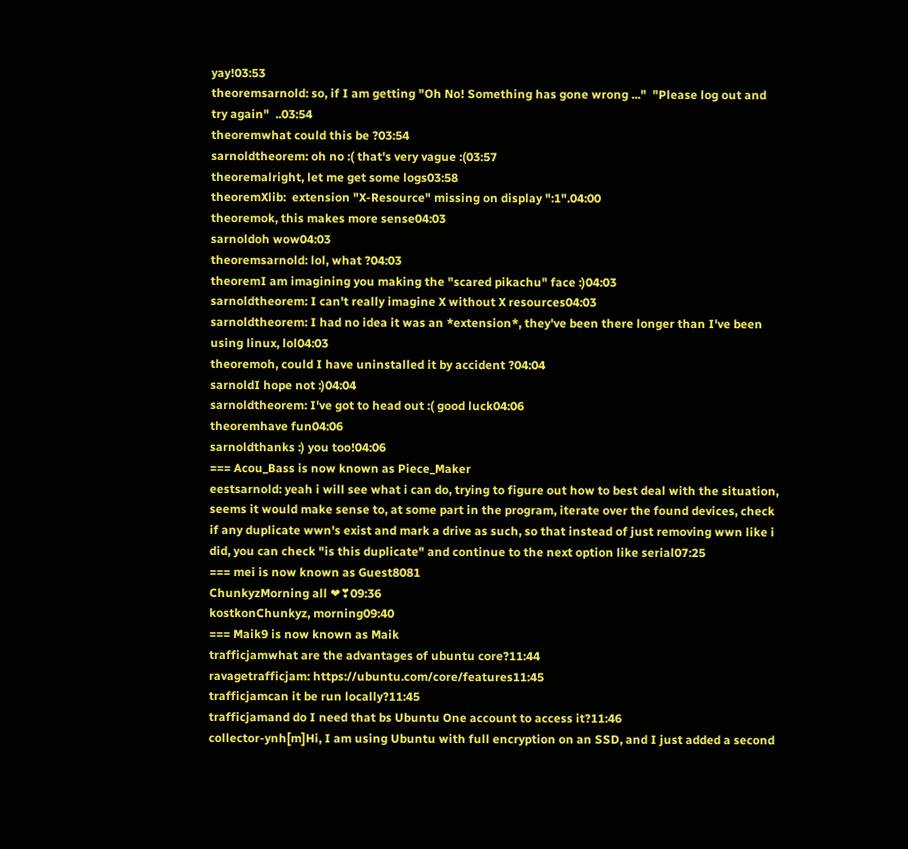yay!03:53
theoremsarnold: so, if I am getting "Oh No! Something has gone wrong ..."  "Please log out and try again"  ..03:54
theoremwhat could this be ?03:54
sarnoldtheorem: oh no :( that's very vague :(03:57
theoremalright, let me get some logs03:58
theoremXlib:  extension "X-Resource" missing on display ":1".04:00
theoremok, this makes more sense04:03
sarnoldoh wow04:03
theoremsarnold: lol, what ?04:03
theoremI am imagining you making the "scared pikachu" face :)04:03
sarnoldtheorem: I can't really imagine X without X resources04:03
sarnoldtheorem: I had no idea it was an *extension*, they've been there longer than I've been using linux, lol04:03
theoremoh, could I have uninstalled it by accident ?04:04
sarnoldI hope not :)04:04
sarnoldtheorem: I've got to head out :( good luck04:06
theoremhave fun04:06
sarnoldthanks :) you too!04:06
=== Acou_Bass is now known as Piece_Maker
eestsarnold: yeah i will see what i can do, trying to figure out how to best deal with the situation, seems it would make sense to, at some part in the program, iterate over the found devices, check if any duplicate wwn's exist and mark a drive as such, so that instead of just removing wwn like i did, you can check "is this duplicate" and continue to the next option like serial07:25
=== mei is now known as Guest8081
ChunkyzMorning all ❤❣09:36
kostkonChunkyz, morning09:40
=== Maik9 is now known as Maik
trafficjamwhat are the advantages of ubuntu core?11:44
ravagetrafficjam: https://ubuntu.com/core/features11:45
trafficjamcan it be run locally?11:45
trafficjamand do I need that bs Ubuntu One account to access it?11:46
collector-ynh[m]Hi, I am using Ubuntu with full encryption on an SSD, and I just added a second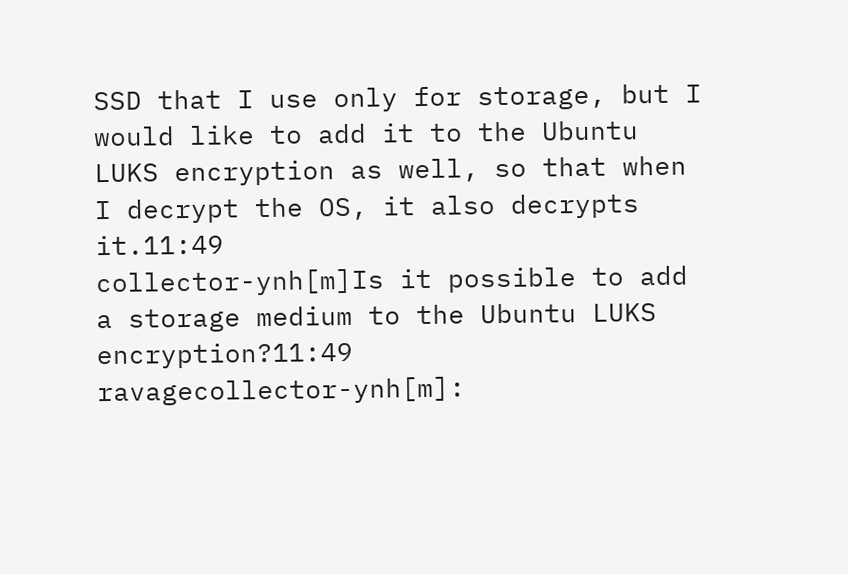SSD that I use only for storage, but I would like to add it to the Ubuntu LUKS encryption as well, so that when I decrypt the OS, it also decrypts it.11:49
collector-ynh[m]Is it possible to add a storage medium to the Ubuntu LUKS encryption?11:49
ravagecollector-ynh[m]: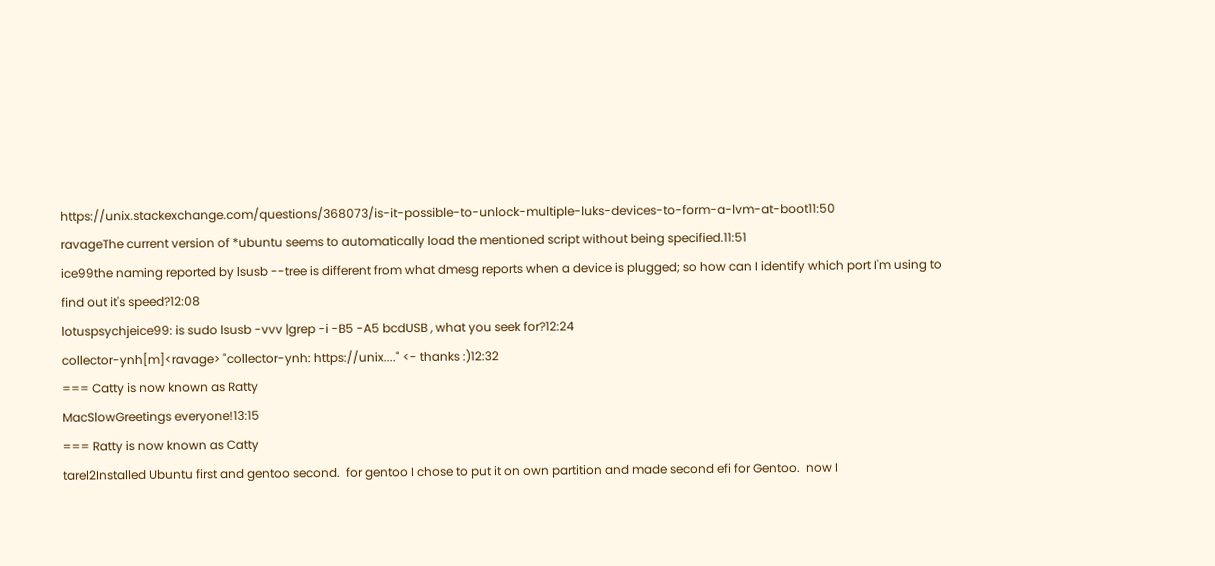https://unix.stackexchange.com/questions/368073/is-it-possible-to-unlock-multiple-luks-devices-to-form-a-lvm-at-boot11:50
ravageThe current version of *ubuntu seems to automatically load the mentioned script without being specified.11:51
ice99the naming reported by lsusb --tree is different from what dmesg reports when a device is plugged; so how can I identify which port I'm using to find out it's speed?12:08
lotuspsychjeice99: is sudo lsusb -vvv |grep -i -B5 -A5 bcdUSB , what you seek for?12:24
collector-ynh[m]<ravage> "collector-ynh: https://unix...." <- thanks :)12:32
=== Catty is now known as Ratty
MacSlowGreetings everyone!13:15
=== Ratty is now known as Catty
tarel2Installed Ubuntu first and gentoo second.  for gentoo I chose to put it on own partition and made second efi for Gentoo.  now I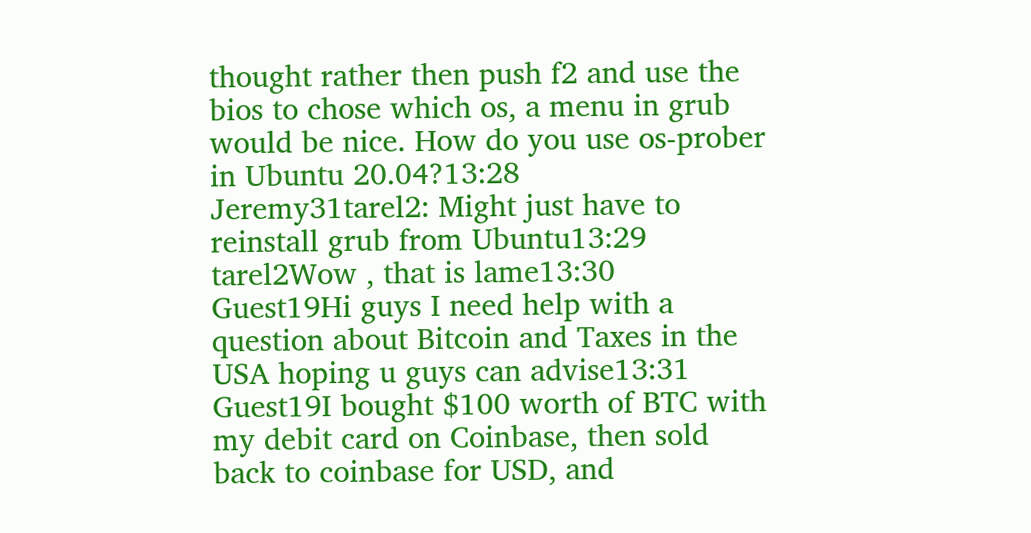thought rather then push f2 and use the bios to chose which os, a menu in grub would be nice. How do you use os-prober in Ubuntu 20.04?13:28
Jeremy31tarel2: Might just have to reinstall grub from Ubuntu13:29
tarel2Wow , that is lame13:30
Guest19Hi guys I need help with a question about Bitcoin and Taxes in the USA hoping u guys can advise13:31
Guest19I bought $100 worth of BTC with my debit card on Coinbase, then sold back to coinbase for USD, and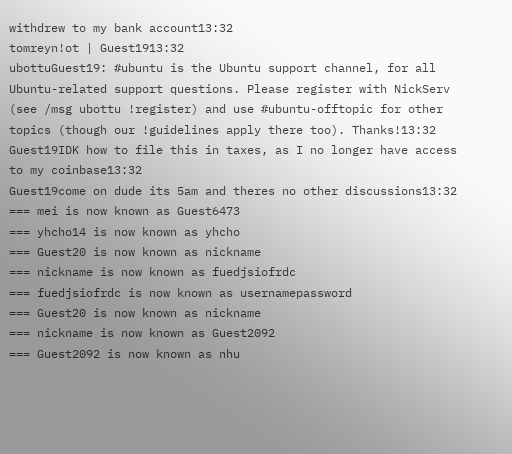withdrew to my bank account13:32
tomreyn!ot | Guest1913:32
ubottuGuest19: #ubuntu is the Ubuntu support channel, for all Ubuntu-related support questions. Please register with NickServ (see /msg ubottu !register) and use #ubuntu-offtopic for other topics (though our !guidelines apply there too). Thanks!13:32
Guest19IDK how to file this in taxes, as I no longer have access to my coinbase13:32
Guest19come on dude its 5am and theres no other discussions13:32
=== mei is now known as Guest6473
=== yhcho14 is now known as yhcho
=== Guest20 is now known as nickname
=== nickname is now known as fuedjsiofrdc
=== fuedjsiofrdc is now known as usernamepassword
=== Guest20 is now known as nickname
=== nickname is now known as Guest2092
=== Guest2092 is now known as nhu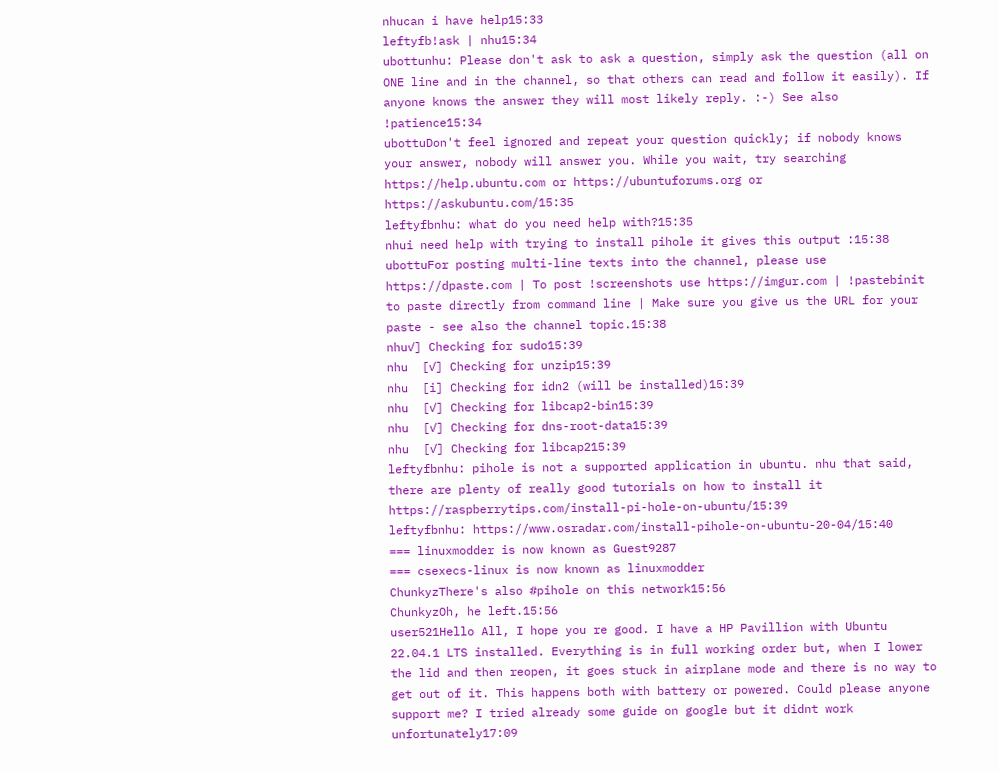nhucan i have help15:33
leftyfb!ask | nhu15:34
ubottunhu: Please don't ask to ask a question, simply ask the question (all on ONE line and in the channel, so that others can read and follow it easily). If anyone knows the answer they will most likely reply. :-) See also !patience15:34
ubottuDon't feel ignored and repeat your question quickly; if nobody knows your answer, nobody will answer you. While you wait, try searching https://help.ubuntu.com or https://ubuntuforums.org or https://askubuntu.com/15:35
leftyfbnhu: what do you need help with?15:35
nhui need help with trying to install pihole it gives this output :15:38
ubottuFor posting multi-line texts into the channel, please use https://dpaste.com | To post !screenshots use https://imgur.com | !pastebinit to paste directly from command line | Make sure you give us the URL for your paste - see also the channel topic.15:38
nhu✓] Checking for sudo15:39
nhu  [✓] Checking for unzip15:39
nhu  [i] Checking for idn2 (will be installed)15:39
nhu  [✓] Checking for libcap2-bin15:39
nhu  [✓] Checking for dns-root-data15:39
nhu  [✓] Checking for libcap215:39
leftyfbnhu: pihole is not a supported application in ubuntu. nhu that said, there are plenty of really good tutorials on how to install it https://raspberrytips.com/install-pi-hole-on-ubuntu/15:39
leftyfbnhu: https://www.osradar.com/install-pihole-on-ubuntu-20-04/15:40
=== linuxmodder is now known as Guest9287
=== csexecs-linux is now known as linuxmodder
ChunkyzThere's also #pihole on this network15:56
ChunkyzOh, he left.15:56
user521Hello All, I hope you re good. I have a HP Pavillion with Ubuntu 22.04.1 LTS installed. Everything is in full working order but, when I lower the lid and then reopen, it goes stuck in airplane mode and there is no way to get out of it. This happens both with battery or powered. Could please anyone support me? I tried already some guide on google but it didnt work unfortunately17:09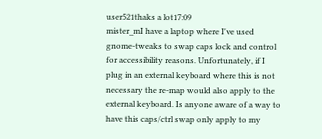user521thaks a lot17:09
mister_mI have a laptop where I've used gnome-tweaks to swap caps lock and control for accessibility reasons. Unfortunately, if I plug in an external keyboard where this is not necessary the re-map would also apply to the external keyboard. Is anyone aware of a way to have this caps/ctrl swap only apply to my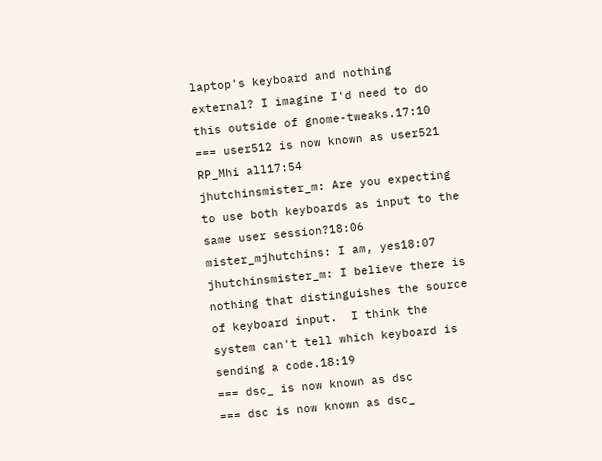laptop's keyboard and nothing external? I imagine I'd need to do this outside of gnome-tweaks.17:10
=== user512 is now known as user521
RP_Mhi all17:54
jhutchinsmister_m: Are you expecting to use both keyboards as input to the same user session?18:06
mister_mjhutchins: I am, yes18:07
jhutchinsmister_m: I believe there is nothing that distinguishes the source of keyboard input.  I think the system can't tell which keyboard is sending a code.18:19
=== dsc_ is now known as dsc
=== dsc is now known as dsc_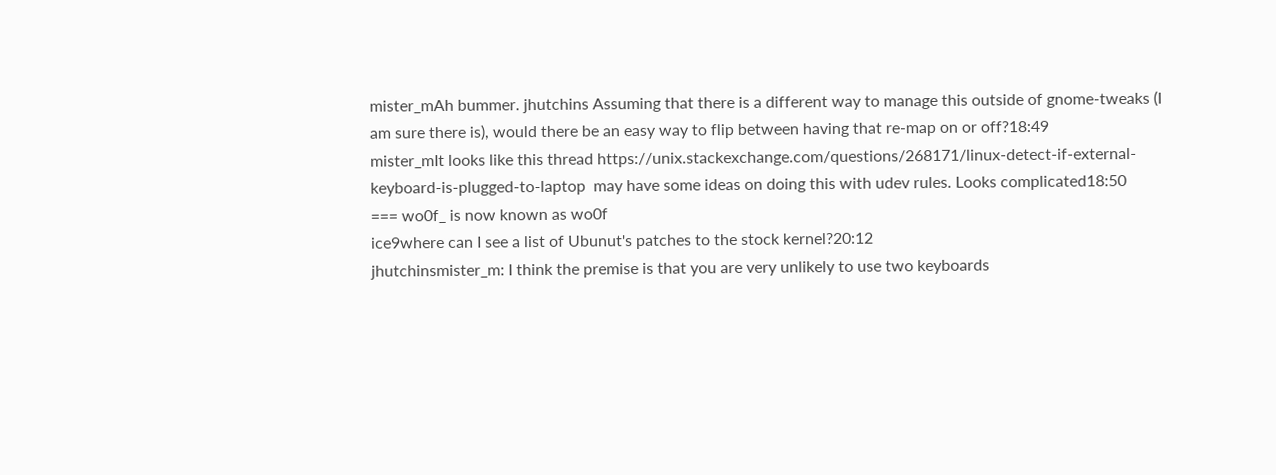mister_mAh bummer. jhutchins Assuming that there is a different way to manage this outside of gnome-tweaks (I am sure there is), would there be an easy way to flip between having that re-map on or off?18:49
mister_mIt looks like this thread https://unix.stackexchange.com/questions/268171/linux-detect-if-external-keyboard-is-plugged-to-laptop  may have some ideas on doing this with udev rules. Looks complicated18:50
=== wo0f_ is now known as wo0f
ice9where can I see a list of Ubunut's patches to the stock kernel?20:12
jhutchinsmister_m: I think the premise is that you are very unlikely to use two keyboards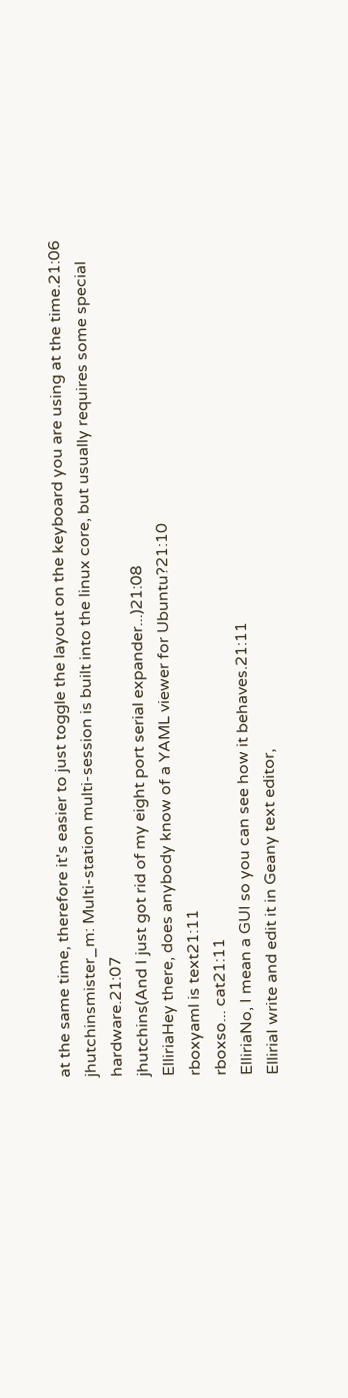at the same time, therefore it's easier to just toggle the layout on the keyboard you are using at the time.21:06
jhutchinsmister_m: Multi-station multi-session is built into the linux core, but usually requires some special hardware.21:07
jhutchins(And I just got rid of my eight port serial expander...)21:08
ElliriaHey there, does anybody know of a YAML viewer for Ubuntu?21:10
rboxyaml is text21:11
rboxso... cat21:11
ElliriaNo, I mean a GUI so you can see how it behaves.21:11
ElliriaI write and edit it in Geany text editor,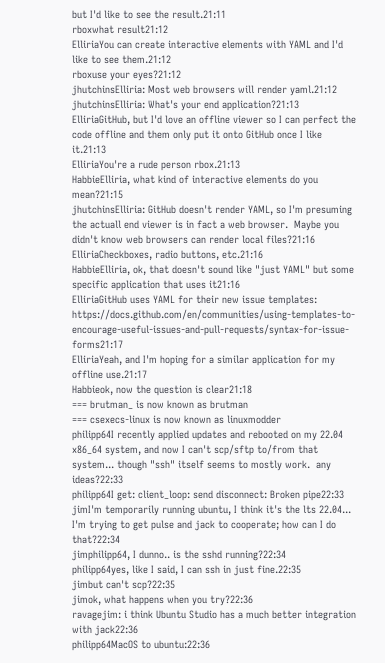but I'd like to see the result.21:11
rboxwhat result21:12
ElliriaYou can create interactive elements with YAML and I'd like to see them.21:12
rboxuse your eyes?21:12
jhutchinsElliria: Most web browsers will render yaml.21:12
jhutchinsElliria: What's your end application?21:13
ElliriaGitHub, but I'd love an offline viewer so I can perfect the code offline and them only put it onto GitHub once I like it.21:13
ElliriaYou're a rude person rbox.21:13
HabbieElliria, what kind of interactive elements do you mean?21:15
jhutchinsElliria: GitHub doesn't render YAML, so I'm presuming the actuall end viewer is in fact a web browser.  Maybe you didn't know web browsers can render local files?21:16
ElliriaCheckboxes, radio buttons, etc.21:16
HabbieElliria, ok, that doesn't sound like "just YAML" but some specific application that uses it21:16
ElliriaGitHub uses YAML for their new issue templates: https://docs.github.com/en/communities/using-templates-to-encourage-useful-issues-and-pull-requests/syntax-for-issue-forms21:17
ElliriaYeah, and I'm hoping for a similar application for my offline use.21:17
Habbieok, now the question is clear21:18
=== brutman_ is now known as brutman
=== csexecs-linux is now known as linuxmodder
philipp64I recently applied updates and rebooted on my 22.04 x86_64 system, and now I can't scp/sftp to/from that system... though "ssh" itself seems to mostly work.  any ideas?22:33
philipp64I get: client_loop: send disconnect: Broken pipe22:33
jimI'm temporarily running ubuntu, I think it's the lts 22.04... I'm trying to get pulse and jack to cooperate; how can I do that?22:34
jimphilipp64, I dunno.. is the sshd running?22:34
philipp64yes, like I said, I can ssh in just fine.22:35
jimbut can't scp?22:35
jimok, what happens when you try?22:36
ravagejim: i think Ubuntu Studio has a much better integration with jack22:36
philipp64MacOS to ubuntu:22:36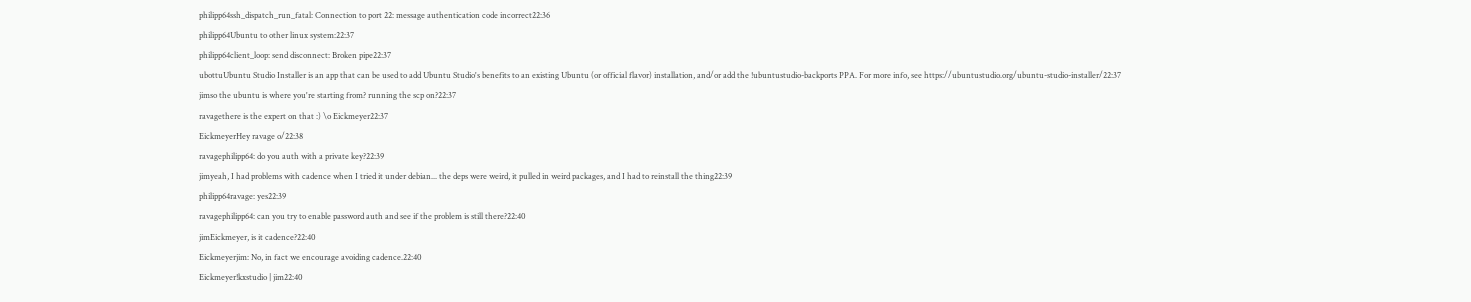philipp64ssh_dispatch_run_fatal: Connection to port 22: message authentication code incorrect22:36
philipp64Ubuntu to other linux system:22:37
philipp64client_loop: send disconnect: Broken pipe22:37
ubottuUbuntu Studio Installer is an app that can be used to add Ubuntu Studio's benefits to an existing Ubuntu (or official flavor) installation, and/or add the !ubuntustudio-backports PPA. For more info, see https://ubuntustudio.org/ubuntu-studio-installer/22:37
jimso the ubuntu is where you're starting from? running the scp on?22:37
ravagethere is the expert on that :) \o Eickmeyer22:37
EickmeyerHey ravage o/22:38
ravagephilipp64: do you auth with a private key?22:39
jimyeah, I had problems with cadence when I tried it under debian... the deps were weird, it pulled in weird packages, and I had to reinstall the thing22:39
philipp64ravage: yes22:39
ravagephilipp64: can you try to enable password auth and see if the problem is still there?22:40
jimEickmeyer, is it cadence?22:40
Eickmeyerjim: No, in fact we encourage avoiding cadence.22:40
Eickmeyer!kxstudio | jim22:40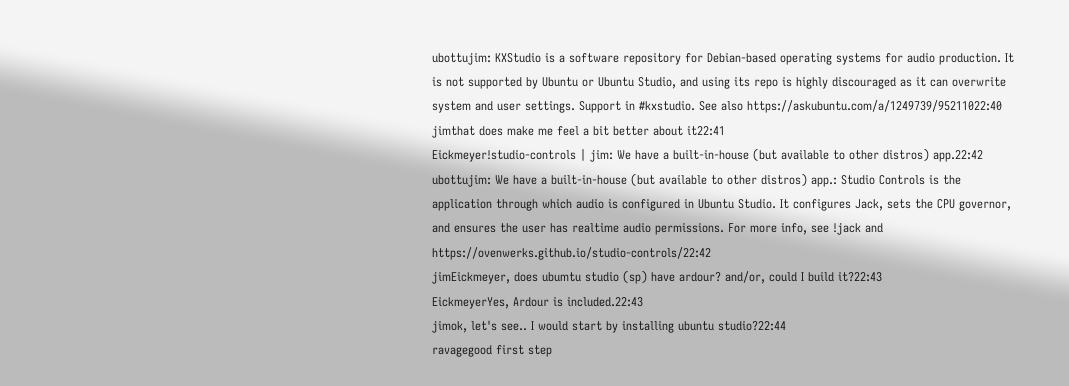ubottujim: KXStudio is a software repository for Debian-based operating systems for audio production. It is not supported by Ubuntu or Ubuntu Studio, and using its repo is highly discouraged as it can overwrite system and user settings. Support in #kxstudio. See also https://askubuntu.com/a/1249739/95211022:40
jimthat does make me feel a bit better about it22:41
Eickmeyer!studio-controls | jim: We have a built-in-house (but available to other distros) app.22:42
ubottujim: We have a built-in-house (but available to other distros) app.: Studio Controls is the application through which audio is configured in Ubuntu Studio. It configures Jack, sets the CPU governor, and ensures the user has realtime audio permissions. For more info, see !jack and https://ovenwerks.github.io/studio-controls/22:42
jimEickmeyer, does ubumtu studio (sp) have ardour? and/or, could I build it?22:43
EickmeyerYes, Ardour is included.22:43
jimok, let's see.. I would start by installing ubuntu studio?22:44
ravagegood first step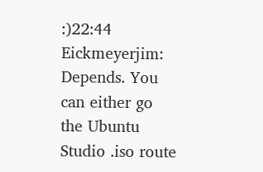:)22:44
Eickmeyerjim: Depends. You can either go the Ubuntu Studio .iso route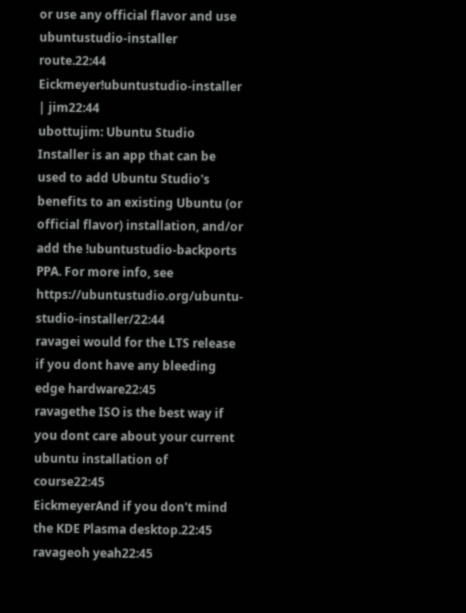or use any official flavor and use ubuntustudio-installer route.22:44
Eickmeyer!ubuntustudio-installer | jim22:44
ubottujim: Ubuntu Studio Installer is an app that can be used to add Ubuntu Studio's benefits to an existing Ubuntu (or official flavor) installation, and/or add the !ubuntustudio-backports PPA. For more info, see https://ubuntustudio.org/ubuntu-studio-installer/22:44
ravagei would for the LTS release if you dont have any bleeding edge hardware22:45
ravagethe ISO is the best way if you dont care about your current ubuntu installation of course22:45
EickmeyerAnd if you don't mind the KDE Plasma desktop.22:45
ravageoh yeah22:45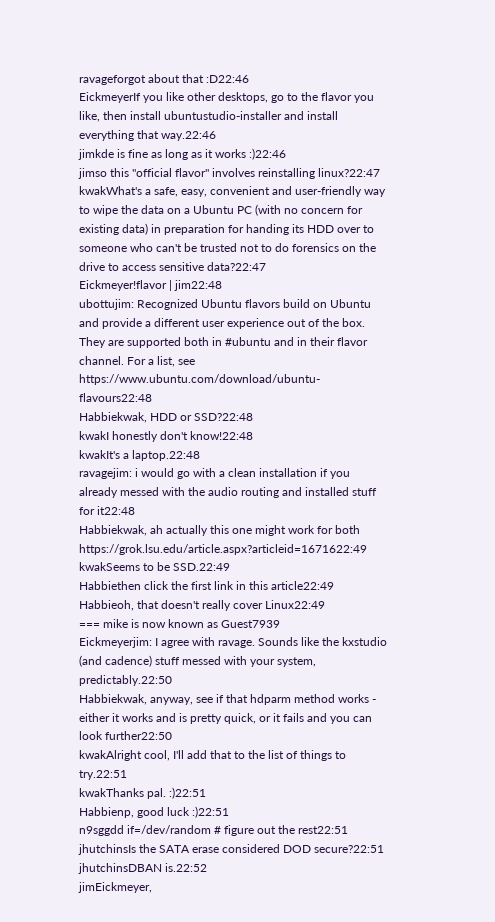ravageforgot about that :D22:46
EickmeyerIf you like other desktops, go to the flavor you like, then install ubuntustudio-installer and install everything that way.22:46
jimkde is fine as long as it works :)22:46
jimso this "official flavor" involves reinstalling linux?22:47
kwakWhat's a safe, easy, convenient and user-friendly way to wipe the data on a Ubuntu PC (with no concern for existing data) in preparation for handing its HDD over to someone who can't be trusted not to do forensics on the drive to access sensitive data?22:47
Eickmeyer!flavor | jim22:48
ubottujim: Recognized Ubuntu flavors build on Ubuntu and provide a different user experience out of the box. They are supported both in #ubuntu and in their flavor channel. For a list, see https://www.ubuntu.com/download/ubuntu-flavours22:48
Habbiekwak, HDD or SSD?22:48
kwakI honestly don't know!22:48
kwakIt's a laptop.22:48
ravagejim: i would go with a clean installation if you already messed with the audio routing and installed stuff for it22:48
Habbiekwak, ah actually this one might work for both https://grok.lsu.edu/article.aspx?articleid=1671622:49
kwakSeems to be SSD.22:49
Habbiethen click the first link in this article22:49
Habbieoh, that doesn't really cover Linux22:49
=== mike is now known as Guest7939
Eickmeyerjim: I agree with ravage. Sounds like the kxstudio (and cadence) stuff messed with your system, predictably.22:50
Habbiekwak, anyway, see if that hdparm method works - either it works and is pretty quick, or it fails and you can look further22:50
kwakAlright cool, I'll add that to the list of things to try.22:51
kwakThanks pal. :)22:51
Habbienp, good luck :)22:51
n9sggdd if=/dev/random # figure out the rest22:51
jhutchinsIs the SATA erase considered DOD secure?22:51
jhutchinsDBAN is.22:52
jimEickmeyer,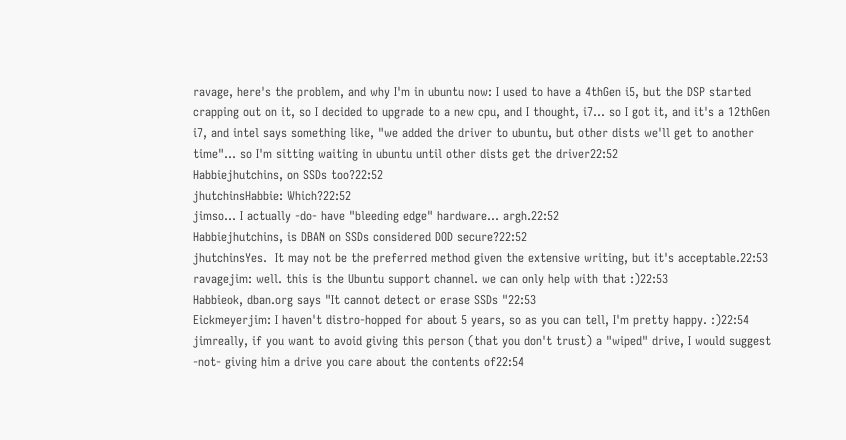ravage, here's the problem, and why I'm in ubuntu now: I used to have a 4thGen i5, but the DSP started crapping out on it, so I decided to upgrade to a new cpu, and I thought, i7... so I got it, and it's a 12thGen i7, and intel says something like, "we added the driver to ubuntu, but other dists we'll get to another time"... so I'm sitting waiting in ubuntu until other dists get the driver22:52
Habbiejhutchins, on SSDs too?22:52
jhutchinsHabbie: Which?22:52
jimso... I actually -do- have "bleeding edge" hardware... argh.22:52
Habbiejhutchins, is DBAN on SSDs considered DOD secure?22:52
jhutchinsYes.  It may not be the preferred method given the extensive writing, but it's acceptable.22:53
ravagejim: well. this is the Ubuntu support channel. we can only help with that :)22:53
Habbieok, dban.org says "It cannot detect or erase SSDs "22:53
Eickmeyerjim: I haven't distro-hopped for about 5 years, so as you can tell, I'm pretty happy. :)22:54
jimreally, if you want to avoid giving this person (that you don't trust) a "wiped" drive, I would suggest -not- giving him a drive you care about the contents of22:54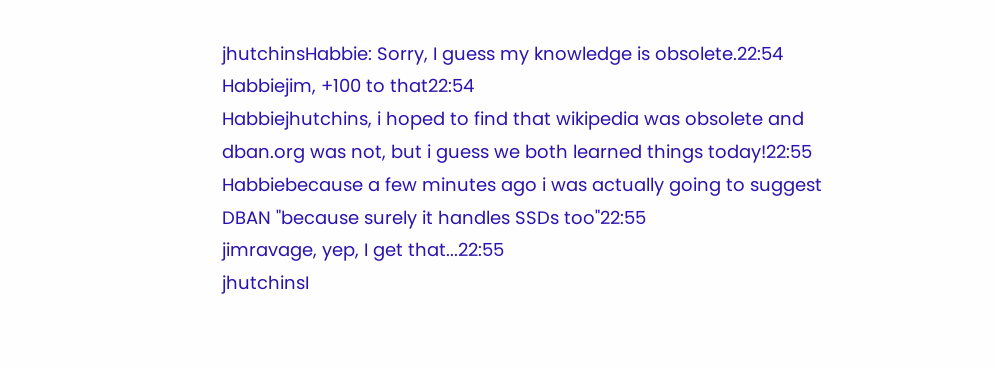jhutchinsHabbie: Sorry, I guess my knowledge is obsolete.22:54
Habbiejim, +100 to that22:54
Habbiejhutchins, i hoped to find that wikipedia was obsolete and dban.org was not, but i guess we both learned things today!22:55
Habbiebecause a few minutes ago i was actually going to suggest DBAN "because surely it handles SSDs too"22:55
jimravage, yep, I get that...22:55
jhutchinsI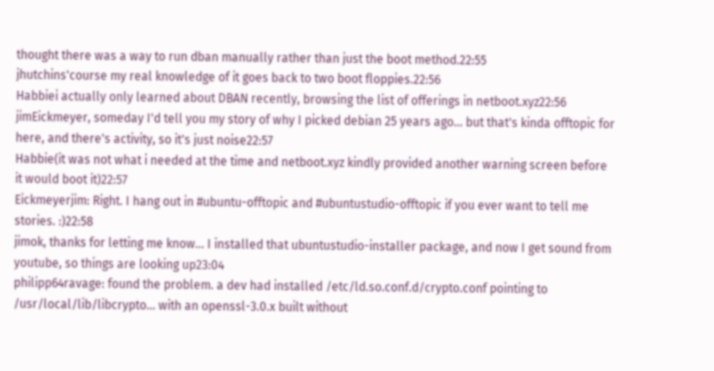thought there was a way to run dban manually rather than just the boot method.22:55
jhutchins'course my real knowledge of it goes back to two boot floppies.22:56
Habbiei actually only learned about DBAN recently, browsing the list of offerings in netboot.xyz22:56
jimEickmeyer, someday I'd tell you my story of why I picked debian 25 years ago... but that's kinda offtopic for here, and there's activity, so it's just noise22:57
Habbie(it was not what i needed at the time and netboot.xyz kindly provided another warning screen before it would boot it)22:57
Eickmeyerjim: Right. I hang out in #ubuntu-offtopic and #ubuntustudio-offtopic if you ever want to tell me stories. :)22:58
jimok, thanks for letting me know... I installed that ubuntustudio-installer package, and now I get sound from youtube, so things are looking up23:04
philipp64ravage: found the problem. a dev had installed /etc/ld.so.conf.d/crypto.conf pointing to /usr/local/lib/libcrypto... with an openssl-3.0.x built without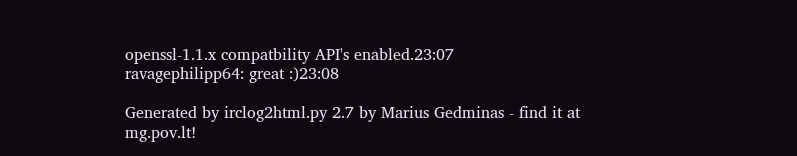openssl-1.1.x compatbility API's enabled.23:07
ravagephilipp64: great :)23:08

Generated by irclog2html.py 2.7 by Marius Gedminas - find it at mg.pov.lt!